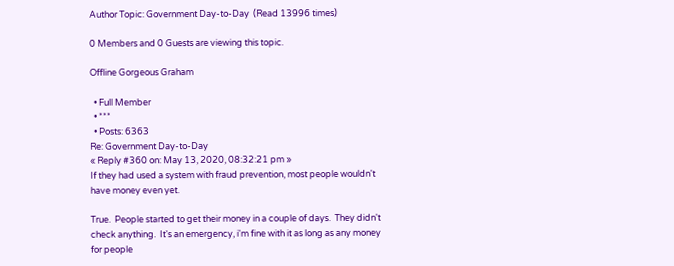Author Topic: Government Day-to-Day  (Read 13996 times)

0 Members and 0 Guests are viewing this topic.

Offline Gorgeous Graham

  • Full Member
  • ***
  • Posts: 6363
Re: Government Day-to-Day
« Reply #360 on: May 13, 2020, 08:32:21 pm »
If they had used a system with fraud prevention, most people wouldn't have money even yet.

True.  People started to get their money in a couple of days.  They didn't check anything.  It's an emergency, i'm fine with it as long as any money for people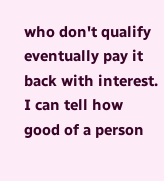who don't qualify eventually pay it back with interest.
I can tell how good of a person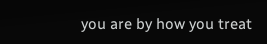you are by how you treat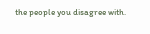the people you disagree with.